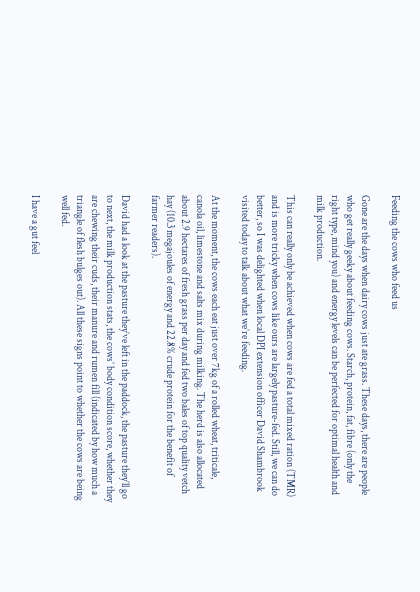Feeding the cows who feed us

Gone are the days when dairy cows just ate grass. These days, there are people who get really geeky about feeding cows. Starch, protein, fat, fibre (only the right type, mind you) and energy levels can be perfected for optimal health and milk production.

This can really only be achieved when cows are fed a total mixed ration (TMR) and is more tricky when cows like ours are largely pasture-fed. Still, we can do better, so I was delighted when local DPI extension officer David Shambrook visited today to talk about what we’re feeding.

At the moment, the cows each eat just over 7kg of a rolled wheat, triticale, canola oil, limestone and salts mix during milking. The herd is also allocated about 2.9 hectares of fresh grass per day and fed two bales of top quality vetch hay (10.3 megajoules of energy and 22.8% crude protein for the benefit of farmer readers).

David had a look at the pasture they’ve left in the paddock, the pasture they’ll go to next, the milk production stats, the cows’ body condition score, whether they are chewing their cuds, their manure and rumen fill (indicated by how much a triangle of flesh bulges out). All these signs point to whether the cows are being well fed.

I have a gut feel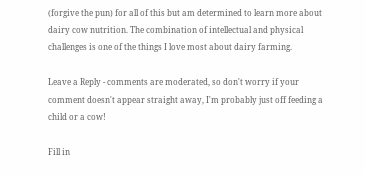(forgive the pun) for all of this but am determined to learn more about dairy cow nutrition. The combination of intellectual and physical challenges is one of the things I love most about dairy farming.

Leave a Reply - comments are moderated, so don't worry if your comment doesn't appear straight away, I'm probably just off feeding a child or a cow!

Fill in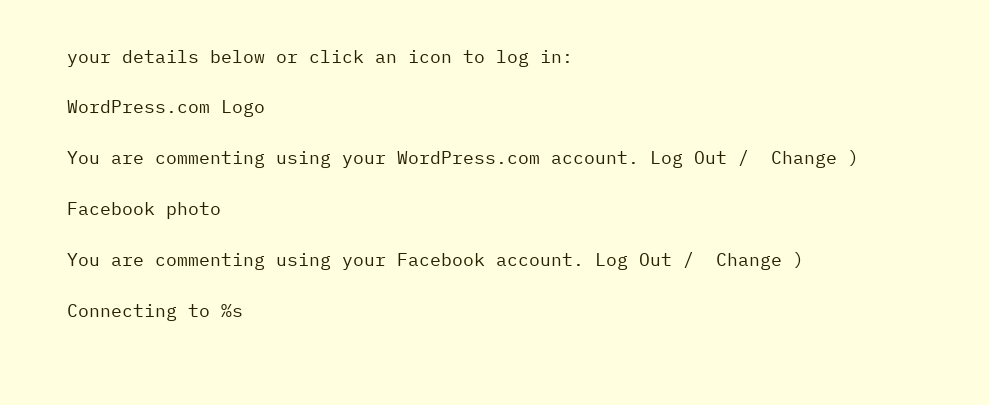your details below or click an icon to log in:

WordPress.com Logo

You are commenting using your WordPress.com account. Log Out /  Change )

Facebook photo

You are commenting using your Facebook account. Log Out /  Change )

Connecting to %s